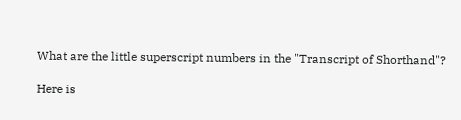What are the little superscript numbers in the "Transcript of Shorthand"?

Here is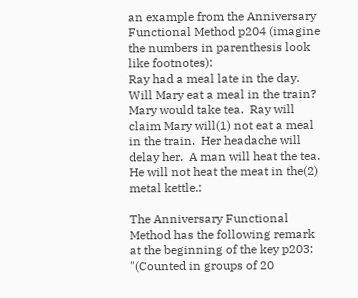an example from the Anniversary Functional Method p204 (imagine the numbers in parenthesis look like footnotes):
Ray had a meal late in the day.  Will Mary eat a meal in the train?  Mary would take tea.  Ray will claim Mary will(1) not eat a meal in the train.  Her headache will delay her.  A man will heat the tea.  He will not heat the meat in the(2) metal kettle.:

The Anniversary Functional Method has the following remark at the beginning of the key p203: "(Counted in groups of 20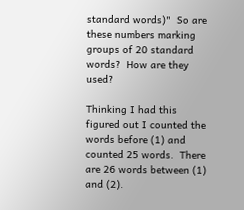standard words)"  So are these numbers marking groups of 20 standard words?  How are they used?

Thinking I had this figured out I counted the words before (1) and counted 25 words.  There are 26 words between (1) and (2).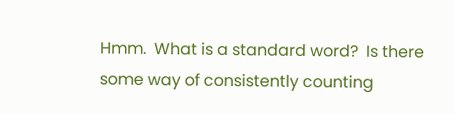Hmm.  What is a standard word?  Is there some way of consistently counting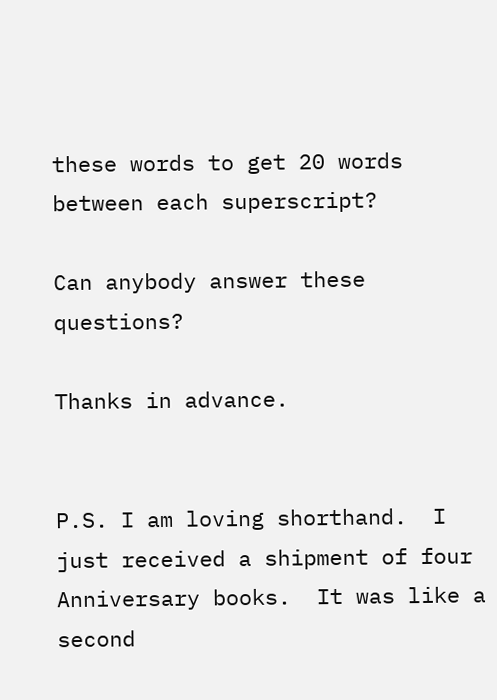these words to get 20 words between each superscript?

Can anybody answer these questions?

Thanks in advance.


P.S. I am loving shorthand.  I just received a shipment of four Anniversary books.  It was like a second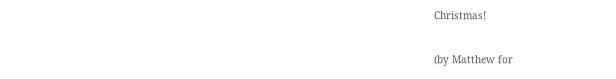Christmas!

(by Matthew for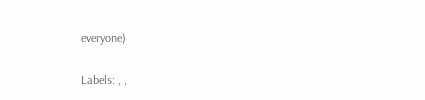everyone)

Labels: , ,